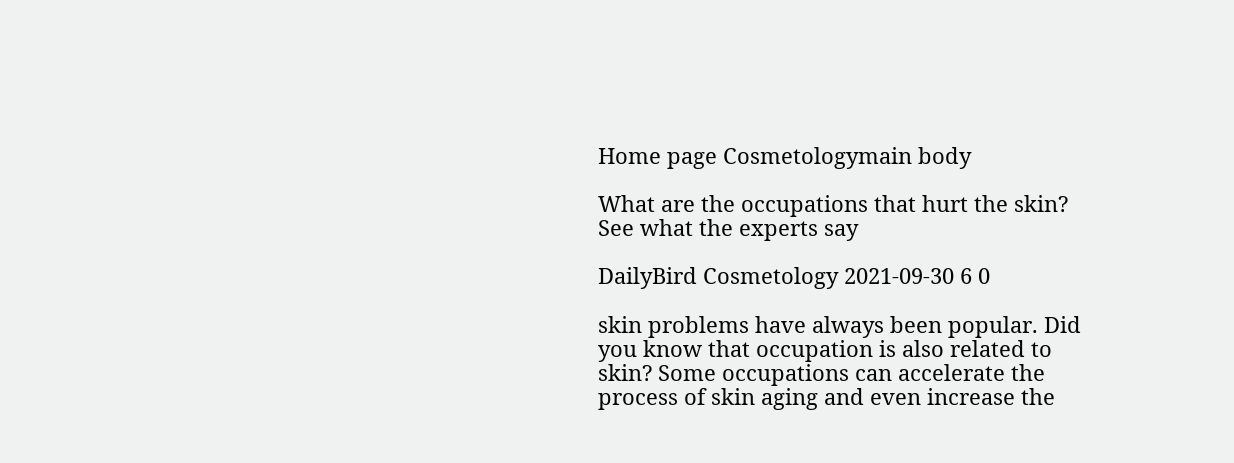Home page Cosmetologymain body

What are the occupations that hurt the skin? See what the experts say

DailyBird Cosmetology 2021-09-30 6 0

skin problems have always been popular. Did you know that occupation is also related to skin? Some occupations can accelerate the process of skin aging and even increase the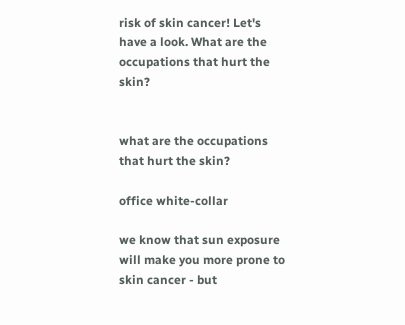risk of skin cancer! Let's have a look. What are the occupations that hurt the skin?


what are the occupations that hurt the skin?

office white-collar

we know that sun exposure will make you more prone to skin cancer - but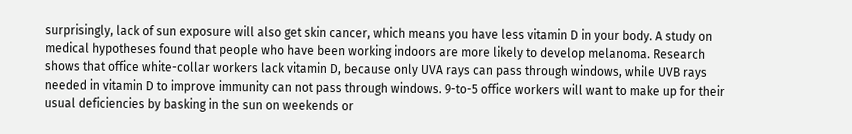surprisingly, lack of sun exposure will also get skin cancer, which means you have less vitamin D in your body. A study on medical hypotheses found that people who have been working indoors are more likely to develop melanoma. Research shows that office white-collar workers lack vitamin D, because only UVA rays can pass through windows, while UVB rays needed in vitamin D to improve immunity can not pass through windows. 9-to-5 office workers will want to make up for their usual deficiencies by basking in the sun on weekends or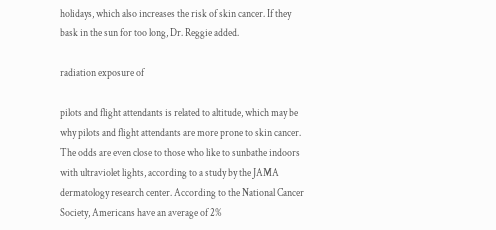holidays, which also increases the risk of skin cancer. If they bask in the sun for too long, Dr. Reggie added.

radiation exposure of

pilots and flight attendants is related to altitude, which may be why pilots and flight attendants are more prone to skin cancer. The odds are even close to those who like to sunbathe indoors with ultraviolet lights, according to a study by the JAMA dermatology research center. According to the National Cancer Society, Americans have an average of 2%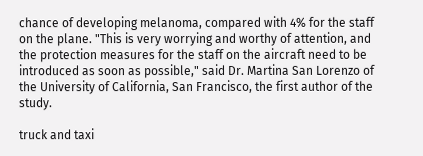chance of developing melanoma, compared with 4% for the staff on the plane. "This is very worrying and worthy of attention, and the protection measures for the staff on the aircraft need to be introduced as soon as possible," said Dr. Martina San Lorenzo of the University of California, San Francisco, the first author of the study.

truck and taxi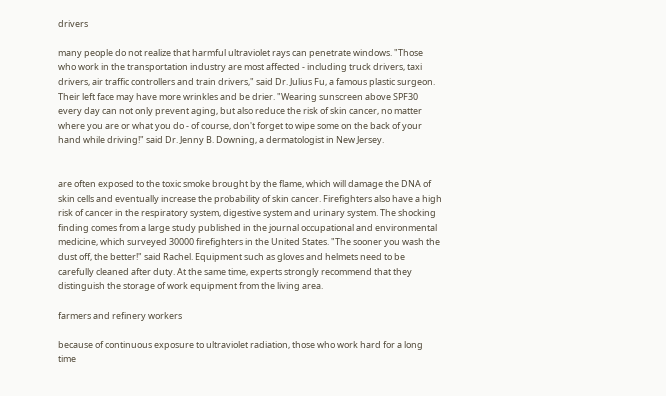drivers

many people do not realize that harmful ultraviolet rays can penetrate windows. "Those who work in the transportation industry are most affected - including truck drivers, taxi drivers, air traffic controllers and train drivers," said Dr. Julius Fu, a famous plastic surgeon. Their left face may have more wrinkles and be drier. "Wearing sunscreen above SPF30 every day can not only prevent aging, but also reduce the risk of skin cancer, no matter where you are or what you do - of course, don't forget to wipe some on the back of your hand while driving!" said Dr. Jenny B. Downing, a dermatologist in New Jersey.


are often exposed to the toxic smoke brought by the flame, which will damage the DNA of skin cells and eventually increase the probability of skin cancer. Firefighters also have a high risk of cancer in the respiratory system, digestive system and urinary system. The shocking finding comes from a large study published in the journal occupational and environmental medicine, which surveyed 30000 firefighters in the United States. "The sooner you wash the dust off, the better!" said Rachel. Equipment such as gloves and helmets need to be carefully cleaned after duty. At the same time, experts strongly recommend that they distinguish the storage of work equipment from the living area.

farmers and refinery workers

because of continuous exposure to ultraviolet radiation, those who work hard for a long time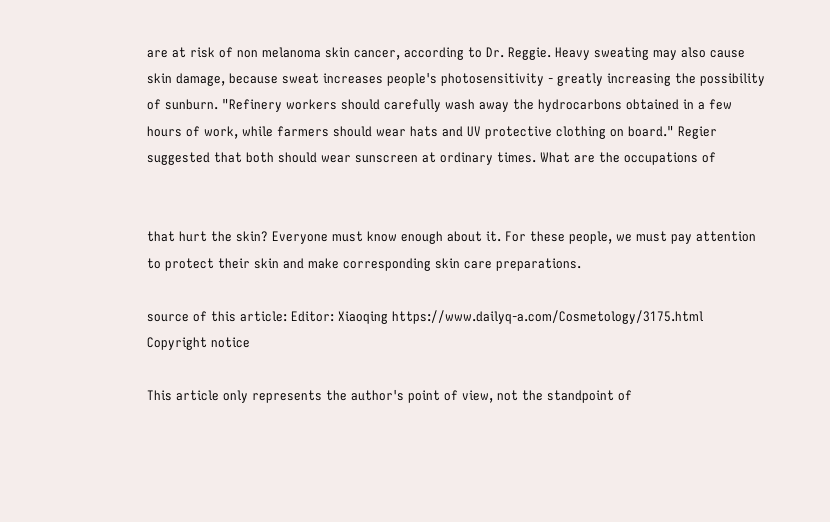are at risk of non melanoma skin cancer, according to Dr. Reggie. Heavy sweating may also cause skin damage, because sweat increases people's photosensitivity - greatly increasing the possibility of sunburn. "Refinery workers should carefully wash away the hydrocarbons obtained in a few hours of work, while farmers should wear hats and UV protective clothing on board." Regier suggested that both should wear sunscreen at ordinary times. What are the occupations of


that hurt the skin? Everyone must know enough about it. For these people, we must pay attention to protect their skin and make corresponding skin care preparations.

source of this article: Editor: Xiaoqing https://www.dailyq-a.com/Cosmetology/3175.html
Copyright notice

This article only represents the author's point of view, not the standpoint of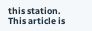this station.
This article is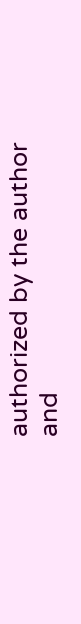authorized by the author and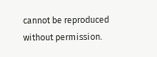cannot be reproduced without permission.